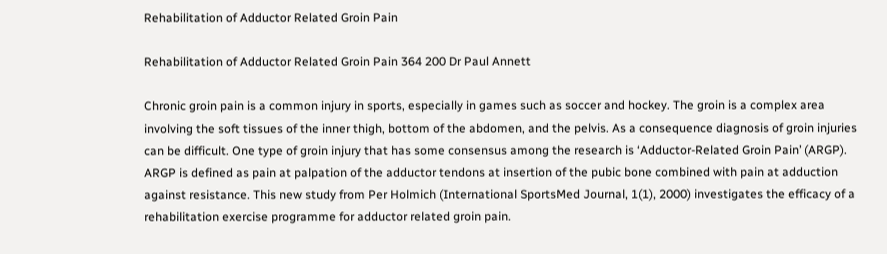Rehabilitation of Adductor Related Groin Pain

Rehabilitation of Adductor Related Groin Pain 364 200 Dr Paul Annett

Chronic groin pain is a common injury in sports, especially in games such as soccer and hockey. The groin is a complex area involving the soft tissues of the inner thigh, bottom of the abdomen, and the pelvis. As a consequence diagnosis of groin injuries can be difficult. One type of groin injury that has some consensus among the research is ‘Adductor-Related Groin Pain’ (ARGP). ARGP is defined as pain at palpation of the adductor tendons at insertion of the pubic bone combined with pain at adduction against resistance. This new study from Per Holmich (International SportsMed Journal, 1(1), 2000) investigates the efficacy of a rehabilitation exercise programme for adductor related groin pain.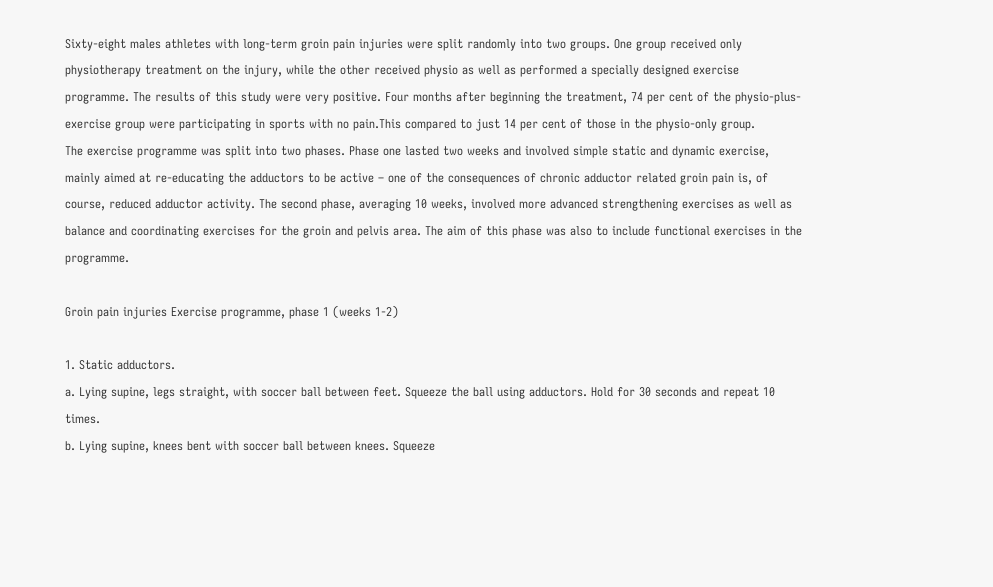Sixty-eight males athletes with long-term groin pain injuries were split randomly into two groups. One group received only physiotherapy treatment on the injury, while the other received physio as well as performed a specially designed exercise programme. The results of this study were very positive. Four months after beginning the treatment, 74 per cent of the physio-plus-exercise group were participating in sports with no pain.This compared to just 14 per cent of those in the physio-only group.
The exercise programme was split into two phases. Phase one lasted two weeks and involved simple static and dynamic exercise, mainly aimed at re-educating the adductors to be active – one of the consequences of chronic adductor related groin pain is, of course, reduced adductor activity. The second phase, averaging 10 weeks, involved more advanced strengthening exercises as well as balance and coordinating exercises for the groin and pelvis area. The aim of this phase was also to include functional exercises in the programme.

Groin pain injuries Exercise programme, phase 1 (weeks 1-2)

1. Static adductors.
a. Lying supine, legs straight, with soccer ball between feet. Squeeze the ball using adductors. Hold for 30 seconds and repeat 10 times.
b. Lying supine, knees bent with soccer ball between knees. Squeeze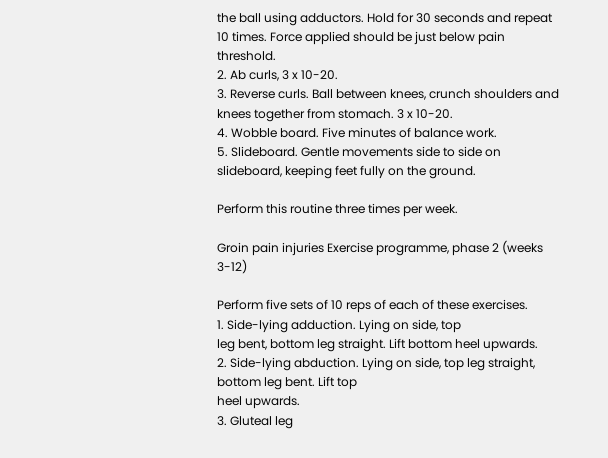the ball using adductors. Hold for 30 seconds and repeat 10 times. Force applied should be just below pain threshold.
2. Ab curls, 3 x 10-20.
3. Reverse curls. Ball between knees, crunch shoulders and knees together from stomach. 3 x 10-20.
4. Wobble board. Five minutes of balance work.
5. Slideboard. Gentle movements side to side on slideboard, keeping feet fully on the ground.

Perform this routine three times per week.

Groin pain injuries Exercise programme, phase 2 (weeks 3-12)

Perform five sets of 10 reps of each of these exercises.
1. Side-lying adduction. Lying on side, top
leg bent, bottom leg straight. Lift bottom heel upwards.
2. Side-lying abduction. Lying on side, top leg straight, bottom leg bent. Lift top
heel upwards.
3. Gluteal leg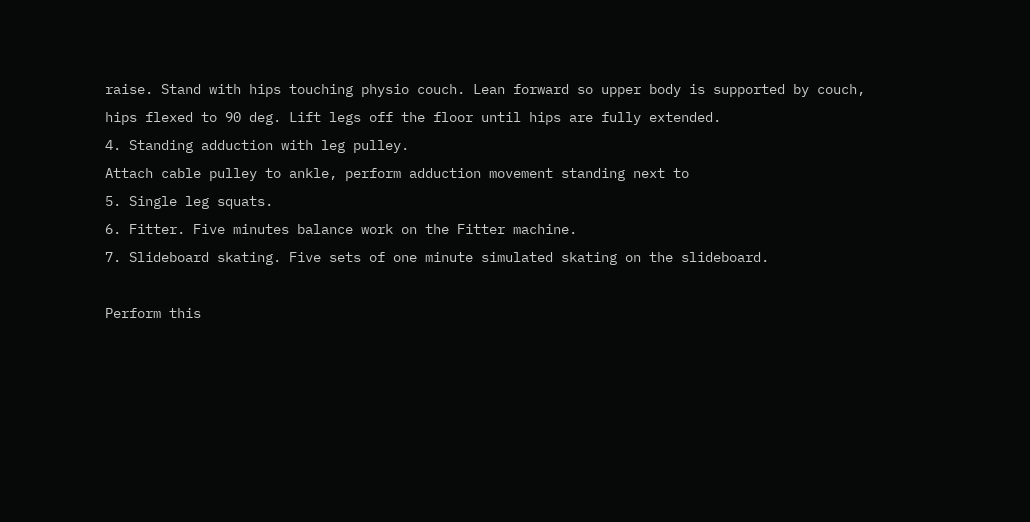raise. Stand with hips touching physio couch. Lean forward so upper body is supported by couch, hips flexed to 90 deg. Lift legs off the floor until hips are fully extended.
4. Standing adduction with leg pulley.
Attach cable pulley to ankle, perform adduction movement standing next to
5. Single leg squats.
6. Fitter. Five minutes balance work on the Fitter machine.
7. Slideboard skating. Five sets of one minute simulated skating on the slideboard.

Perform this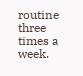routine three times a week.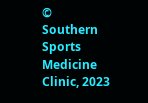© Southern Sports Medicine Clinic, 2023